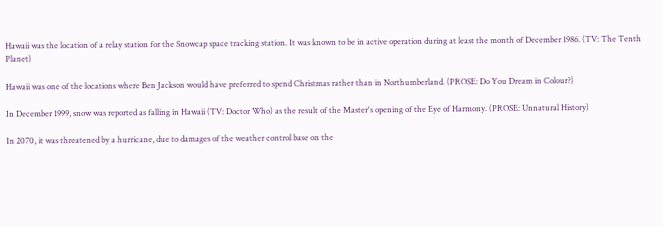Hawaii was the location of a relay station for the Snowcap space tracking station. It was known to be in active operation during at least the month of December 1986. (TV: The Tenth Planet)

Hawaii was one of the locations where Ben Jackson would have preferred to spend Christmas rather than in Northumberland. (PROSE: Do You Dream in Colour?)

In December 1999, snow was reported as falling in Hawaii (TV: Doctor Who) as the result of the Master's opening of the Eye of Harmony. (PROSE: Unnatural History)

In 2070, it was threatened by a hurricane, due to damages of the weather control base on the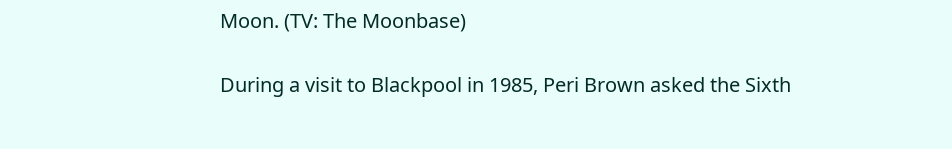Moon. (TV: The Moonbase)

During a visit to Blackpool in 1985, Peri Brown asked the Sixth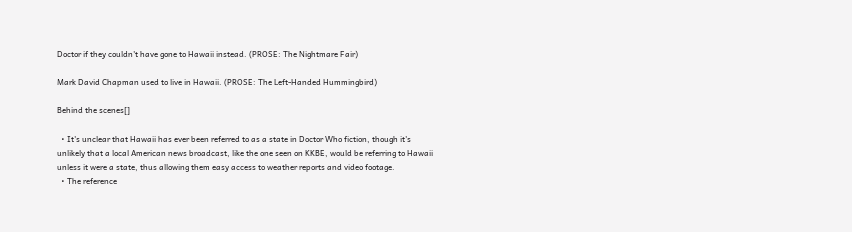Doctor if they couldn't have gone to Hawaii instead. (PROSE: The Nightmare Fair)

Mark David Chapman used to live in Hawaii. (PROSE: The Left-Handed Hummingbird)

Behind the scenes[]

  • It's unclear that Hawaii has ever been referred to as a state in Doctor Who fiction, though it's unlikely that a local American news broadcast, like the one seen on KKBE, would be referring to Hawaii unless it were a state, thus allowing them easy access to weather reports and video footage.
  • The reference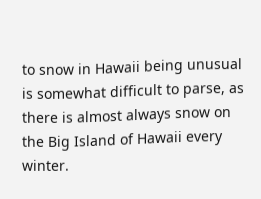to snow in Hawaii being unusual is somewhat difficult to parse, as there is almost always snow on the Big Island of Hawaii every winter.